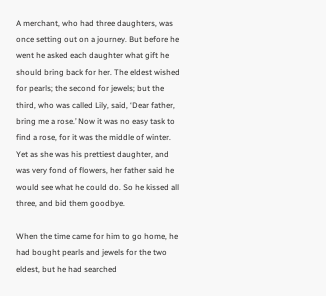A merchant, who had three daughters, was once setting out on a journey. But before he went he asked each daughter what gift he should bring back for her. The eldest wished for pearls; the second for jewels; but the third, who was called Lily, said, ‘Dear father, bring me a rose.’ Now it was no easy task to find a rose, for it was the middle of winter. Yet as she was his prettiest daughter, and was very fond of flowers, her father said he would see what he could do. So he kissed all three, and bid them goodbye.

When the time came for him to go home, he had bought pearls and jewels for the two eldest, but he had searched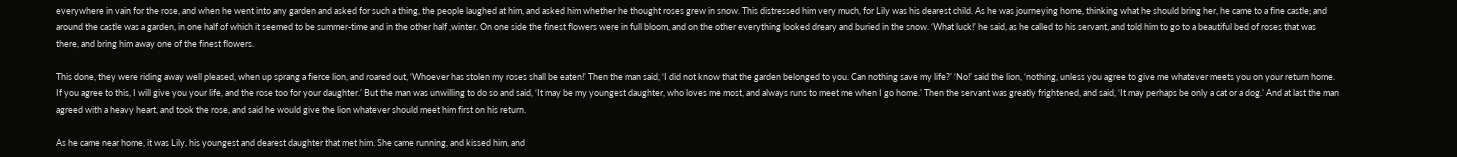everywhere in vain for the rose, and when he went into any garden and asked for such a thing, the people laughed at him, and asked him whether he thought roses grew in snow. This distressed him very much, for Lily was his dearest child. As he was journeying home, thinking what he should bring her, he came to a fine castle; and around the castle was a garden, in one half of which it seemed to be summer-time and in the other half ,winter. On one side the finest flowers were in full bloom, and on the other everything looked dreary and buried in the snow. ‘What luck!’ he said, as he called to his servant, and told him to go to a beautiful bed of roses that was there, and bring him away one of the finest flowers.

This done, they were riding away well pleased, when up sprang a fierce lion, and roared out, ‘Whoever has stolen my roses shall be eaten!’ Then the man said, ‘I did not know that the garden belonged to you. Can nothing save my life?’ ‘No!’ said the lion, ‘nothing, unless you agree to give me whatever meets you on your return home. If you agree to this, I will give you your life, and the rose too for your daughter.’ But the man was unwilling to do so and said, ‘It may be my youngest daughter, who loves me most, and always runs to meet me when I go home.’ Then the servant was greatly frightened, and said, ‘It may perhaps be only a cat or a dog.’ And at last the man agreed with a heavy heart, and took the rose, and said he would give the lion whatever should meet him first on his return.

As he came near home, it was Lily, his youngest and dearest daughter that met him. She came running, and kissed him, and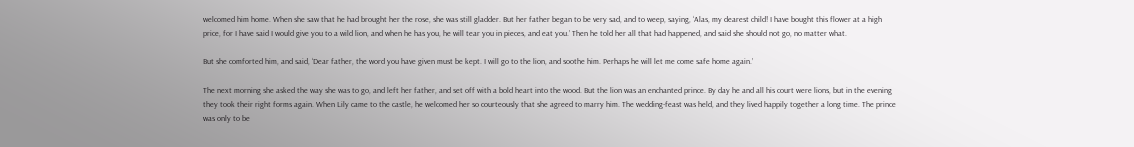welcomed him home. When she saw that he had brought her the rose, she was still gladder. But her father began to be very sad, and to weep, saying, ‘Alas, my dearest child! I have bought this flower at a high price, for I have said I would give you to a wild lion, and when he has you, he will tear you in pieces, and eat you.’ Then he told her all that had happened, and said she should not go, no matter what.

But she comforted him, and said, ‘Dear father, the word you have given must be kept. I will go to the lion, and soothe him. Perhaps he will let me come safe home again.’

The next morning she asked the way she was to go, and left her father, and set off with a bold heart into the wood. But the lion was an enchanted prince. By day he and all his court were lions, but in the evening they took their right forms again. When Lily came to the castle, he welcomed her so courteously that she agreed to marry him. The wedding-feast was held, and they lived happily together a long time. The prince was only to be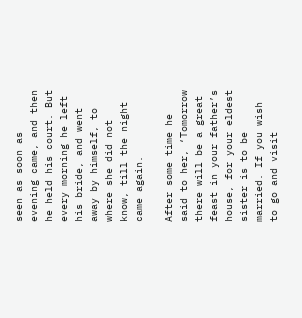seen as soon as evening came, and then he held his court. But every morning he left his bride, and went away by himself, to where she did not know, till the night came again.

After some time he said to her, ‘Tomorrow there will be a great feast in your father’s house, for your eldest sister is to be married. If you wish to go and visit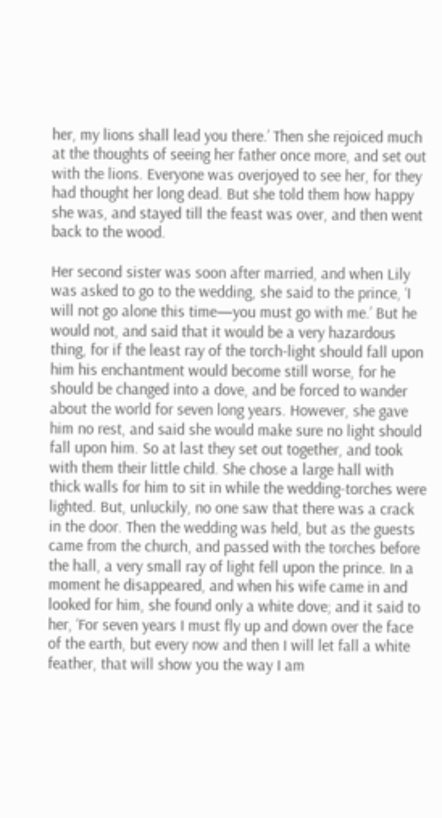her, my lions shall lead you there.’ Then she rejoiced much at the thoughts of seeing her father once more, and set out with the lions. Everyone was overjoyed to see her, for they had thought her long dead. But she told them how happy she was, and stayed till the feast was over, and then went back to the wood.

Her second sister was soon after married, and when Lily was asked to go to the wedding, she said to the prince, ‘I will not go alone this time—you must go with me.’ But he would not, and said that it would be a very hazardous thing, for if the least ray of the torch-light should fall upon him his enchantment would become still worse, for he should be changed into a dove, and be forced to wander about the world for seven long years. However, she gave him no rest, and said she would make sure no light should fall upon him. So at last they set out together, and took with them their little child. She chose a large hall with thick walls for him to sit in while the wedding-torches were lighted. But, unluckily, no one saw that there was a crack in the door. Then the wedding was held, but as the guests came from the church, and passed with the torches before the hall, a very small ray of light fell upon the prince. In a moment he disappeared, and when his wife came in and looked for him, she found only a white dove; and it said to her, ‘For seven years I must fly up and down over the face of the earth, but every now and then I will let fall a white feather, that will show you the way I am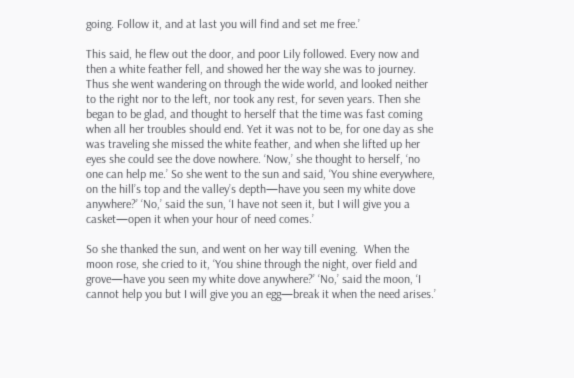going. Follow it, and at last you will find and set me free.’

This said, he flew out the door, and poor Lily followed. Every now and then a white feather fell, and showed her the way she was to journey. Thus she went wandering on through the wide world, and looked neither to the right nor to the left, nor took any rest, for seven years. Then she began to be glad, and thought to herself that the time was fast coming when all her troubles should end. Yet it was not to be, for one day as she was traveling she missed the white feather, and when she lifted up her eyes she could see the dove nowhere. ‘Now,’ she thought to herself, ‘no one can help me.’ So she went to the sun and said, ‘You shine everywhere, on the hill’s top and the valley’s depth—have you seen my white dove anywhere?’ ‘No,’ said the sun, ‘I have not seen it, but I will give you a casket—open it when your hour of need comes.’

So she thanked the sun, and went on her way till evening.  When the moon rose, she cried to it, ‘You shine through the night, over field and grove—have you seen my white dove anywhere?’ ‘No,’ said the moon, ‘I cannot help you but I will give you an egg—break it when the need arises.’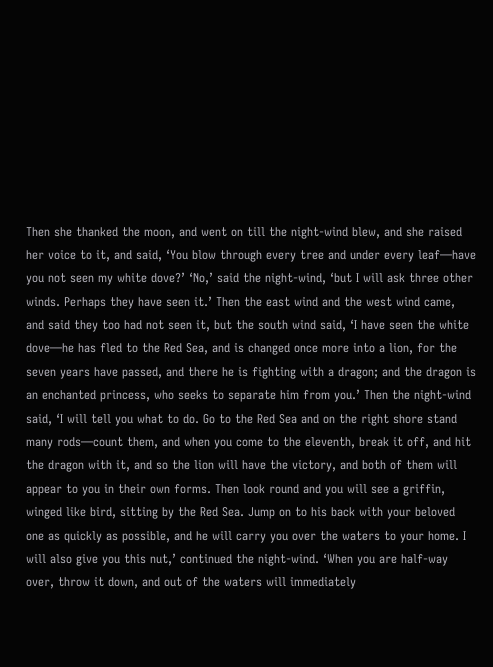Then she thanked the moon, and went on till the night-wind blew, and she raised her voice to it, and said, ‘You blow through every tree and under every leaf—have you not seen my white dove?’ ‘No,’ said the night-wind, ‘but I will ask three other winds. Perhaps they have seen it.’ Then the east wind and the west wind came, and said they too had not seen it, but the south wind said, ‘I have seen the white dove—he has fled to the Red Sea, and is changed once more into a lion, for the seven years have passed, and there he is fighting with a dragon; and the dragon is an enchanted princess, who seeks to separate him from you.’ Then the night-wind said, ‘I will tell you what to do. Go to the Red Sea and on the right shore stand many rods—count them, and when you come to the eleventh, break it off, and hit the dragon with it, and so the lion will have the victory, and both of them will appear to you in their own forms. Then look round and you will see a griffin, winged like bird, sitting by the Red Sea. Jump on to his back with your beloved one as quickly as possible, and he will carry you over the waters to your home. I will also give you this nut,’ continued the night-wind. ‘When you are half-way over, throw it down, and out of the waters will immediately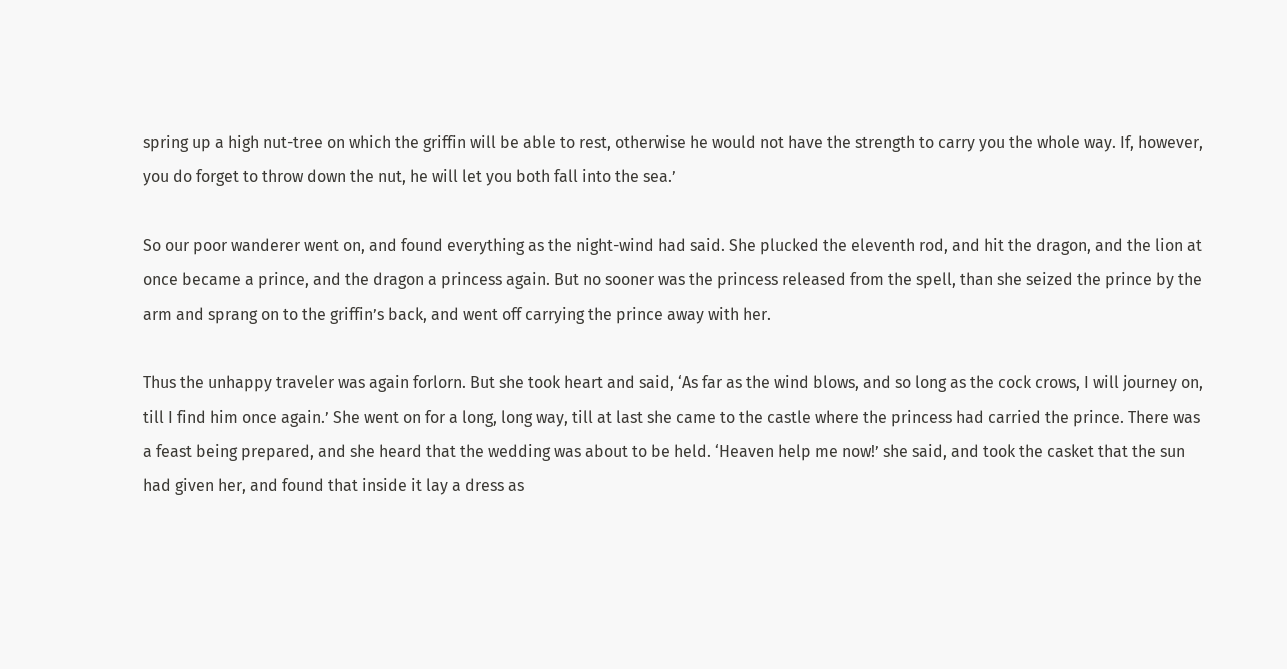spring up a high nut-tree on which the griffin will be able to rest, otherwise he would not have the strength to carry you the whole way. If, however, you do forget to throw down the nut, he will let you both fall into the sea.’

So our poor wanderer went on, and found everything as the night-wind had said. She plucked the eleventh rod, and hit the dragon, and the lion at once became a prince, and the dragon a princess again. But no sooner was the princess released from the spell, than she seized the prince by the arm and sprang on to the griffin’s back, and went off carrying the prince away with her.

Thus the unhappy traveler was again forlorn. But she took heart and said, ‘As far as the wind blows, and so long as the cock crows, I will journey on, till I find him once again.’ She went on for a long, long way, till at last she came to the castle where the princess had carried the prince. There was a feast being prepared, and she heard that the wedding was about to be held. ‘Heaven help me now!’ she said, and took the casket that the sun had given her, and found that inside it lay a dress as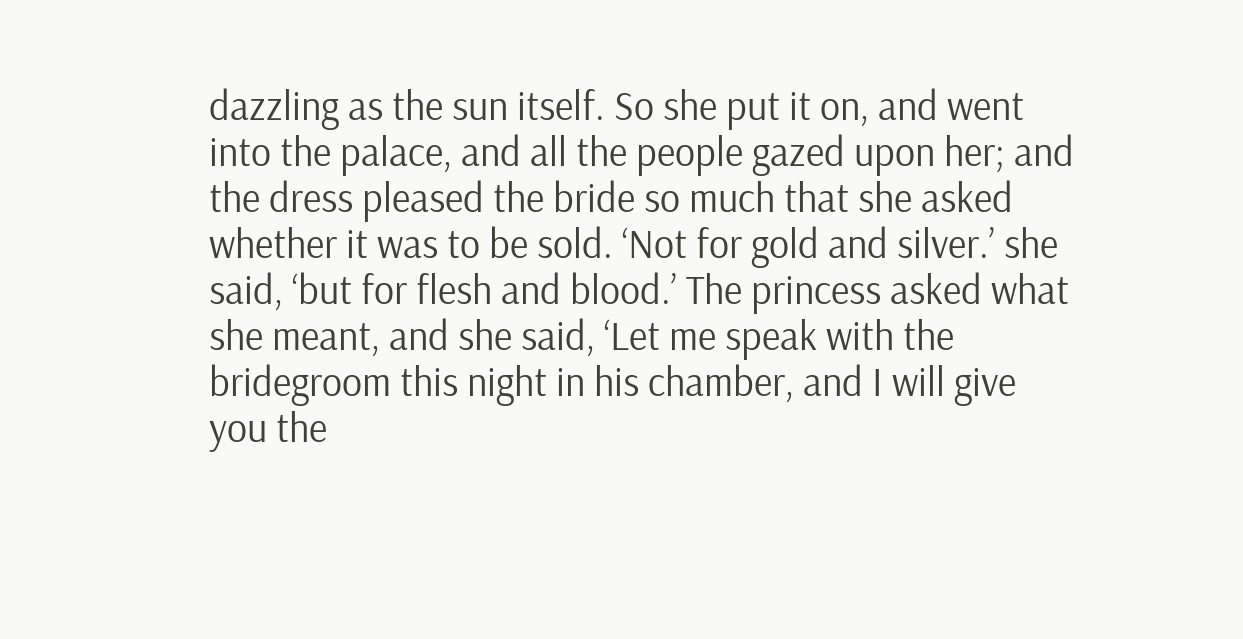dazzling as the sun itself. So she put it on, and went into the palace, and all the people gazed upon her; and the dress pleased the bride so much that she asked whether it was to be sold. ‘Not for gold and silver.’ she said, ‘but for flesh and blood.’ The princess asked what she meant, and she said, ‘Let me speak with the bridegroom this night in his chamber, and I will give you the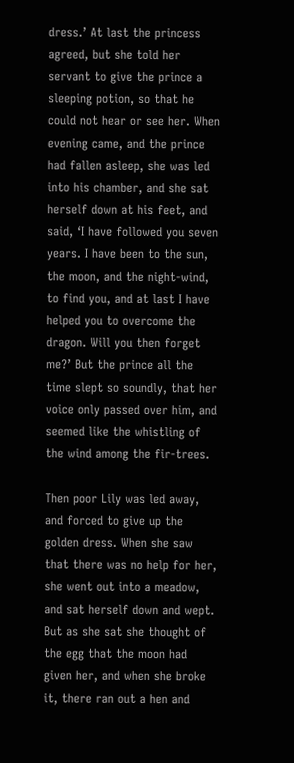dress.’ At last the princess agreed, but she told her servant to give the prince a sleeping potion, so that he could not hear or see her. When evening came, and the prince had fallen asleep, she was led into his chamber, and she sat herself down at his feet, and said, ‘I have followed you seven years. I have been to the sun, the moon, and the night-wind, to find you, and at last I have helped you to overcome the dragon. Will you then forget me?’ But the prince all the time slept so soundly, that her voice only passed over him, and seemed like the whistling of the wind among the fir-trees.

Then poor Lily was led away, and forced to give up the golden dress. When she saw that there was no help for her, she went out into a meadow, and sat herself down and wept. But as she sat she thought of the egg that the moon had given her, and when she broke it, there ran out a hen and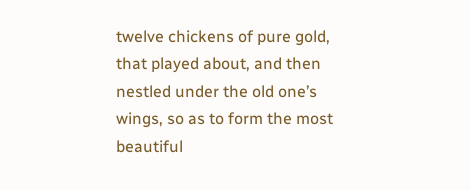twelve chickens of pure gold, that played about, and then nestled under the old one’s wings, so as to form the most beautiful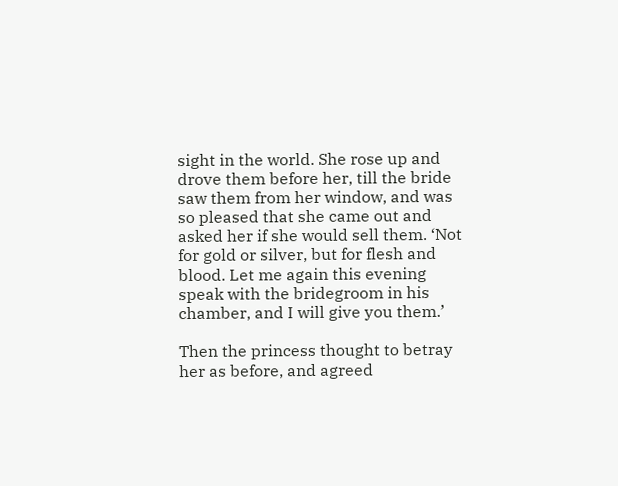sight in the world. She rose up and drove them before her, till the bride saw them from her window, and was so pleased that she came out and asked her if she would sell them. ‘Not for gold or silver, but for flesh and blood. Let me again this evening speak with the bridegroom in his chamber, and I will give you them.’

Then the princess thought to betray her as before, and agreed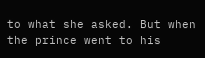to what she asked. But when the prince went to his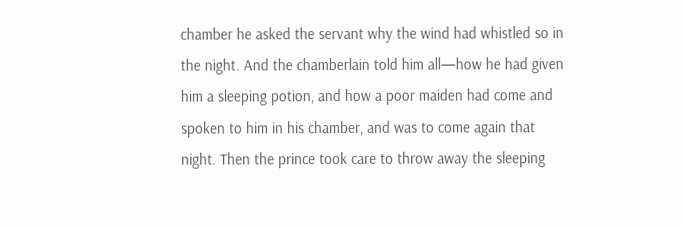chamber he asked the servant why the wind had whistled so in the night. And the chamberlain told him all—how he had given him a sleeping potion, and how a poor maiden had come and spoken to him in his chamber, and was to come again that night. Then the prince took care to throw away the sleeping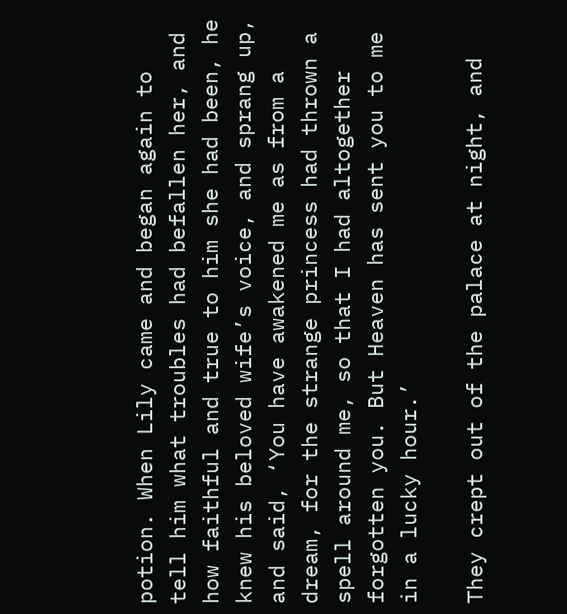potion. When Lily came and began again to tell him what troubles had befallen her, and how faithful and true to him she had been, he knew his beloved wife’s voice, and sprang up, and said, ‘You have awakened me as from a dream, for the strange princess had thrown a spell around me, so that I had altogether forgotten you. But Heaven has sent you to me in a lucky hour.’

They crept out of the palace at night, and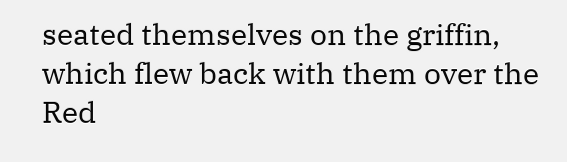seated themselves on the griffin, which flew back with them over the Red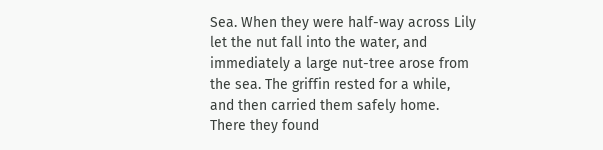Sea. When they were half-way across Lily let the nut fall into the water, and immediately a large nut-tree arose from the sea. The griffin rested for a while, and then carried them safely home. There they found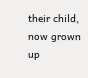their child, now grown up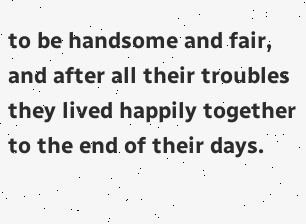to be handsome and fair, and after all their troubles they lived happily together to the end of their days.